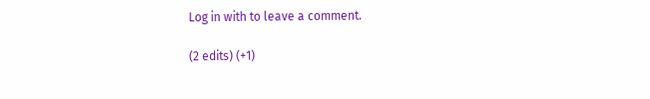Log in with to leave a comment.

(2 edits) (+1)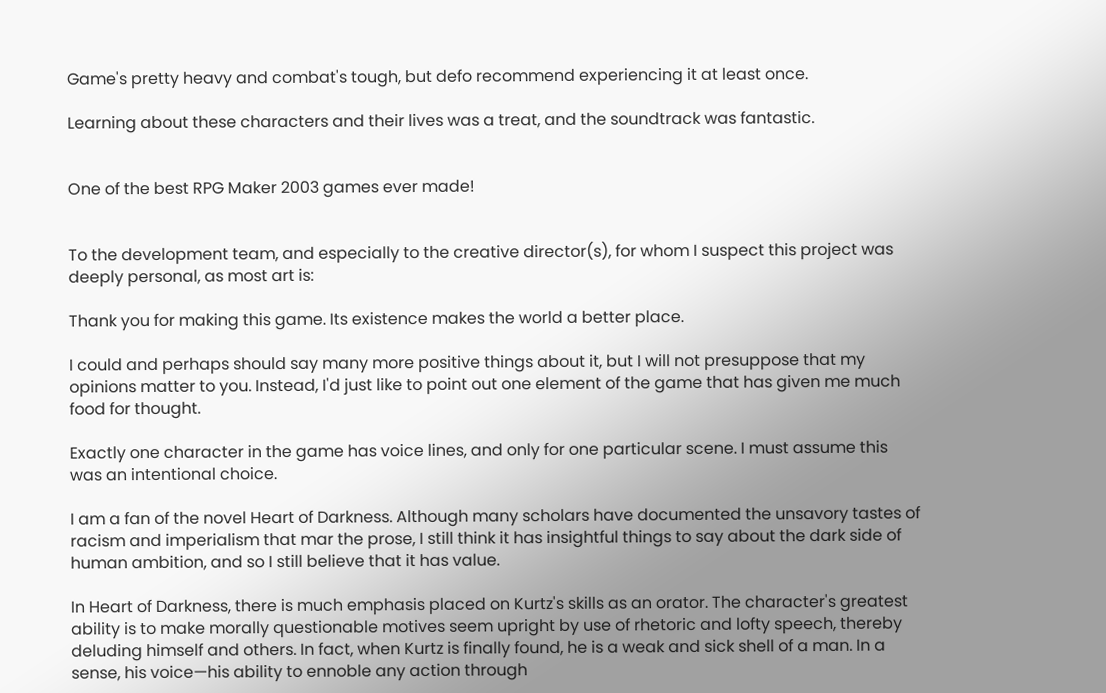Game's pretty heavy and combat's tough, but defo recommend experiencing it at least once.

Learning about these characters and their lives was a treat, and the soundtrack was fantastic.


One of the best RPG Maker 2003 games ever made!


To the development team, and especially to the creative director(s), for whom I suspect this project was deeply personal, as most art is:

Thank you for making this game. Its existence makes the world a better place.

I could and perhaps should say many more positive things about it, but I will not presuppose that my opinions matter to you. Instead, I'd just like to point out one element of the game that has given me much food for thought.

Exactly one character in the game has voice lines, and only for one particular scene. I must assume this was an intentional choice.

I am a fan of the novel Heart of Darkness. Although many scholars have documented the unsavory tastes of racism and imperialism that mar the prose, I still think it has insightful things to say about the dark side of human ambition, and so I still believe that it has value.

In Heart of Darkness, there is much emphasis placed on Kurtz's skills as an orator. The character's greatest ability is to make morally questionable motives seem upright by use of rhetoric and lofty speech, thereby deluding himself and others. In fact, when Kurtz is finally found, he is a weak and sick shell of a man. In a sense, his voice—his ability to ennoble any action through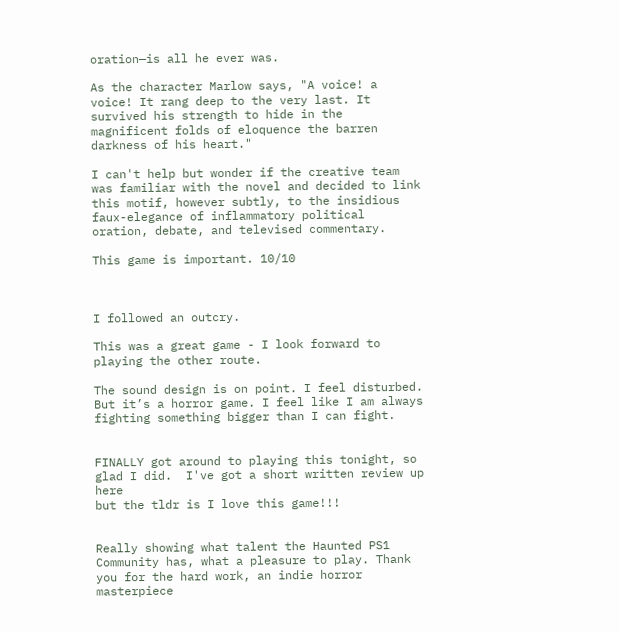oration—is all he ever was.

As the character Marlow says, "A voice! a voice! It rang deep to the very last. It survived his strength to hide in the magnificent folds of eloquence the barren darkness of his heart."

I can't help but wonder if the creative team was familiar with the novel and decided to link this motif, however subtly, to the insidious faux-elegance of inflammatory political oration, debate, and televised commentary.

This game is important. 10/10



I followed an outcry.

This was a great game - I look forward to playing the other route.

The sound design is on point. I feel disturbed. But it’s a horror game. I feel like I am always fighting something bigger than I can fight.


FINALLY got around to playing this tonight, so glad I did.  I've got a short written review up here
but the tldr is I love this game!!!


Really showing what talent the Haunted PS1 Community has, what a pleasure to play. Thank you for the hard work, an indie horror masterpiece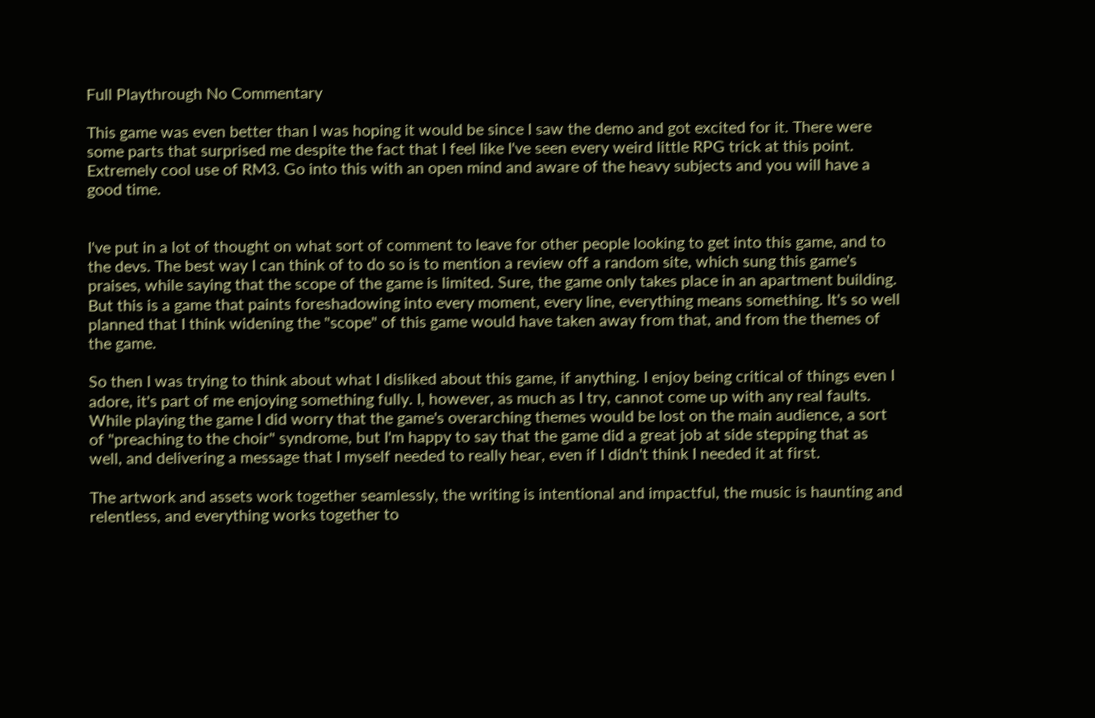Full Playthrough No Commentary

This game was even better than I was hoping it would be since I saw the demo and got excited for it. There were some parts that surprised me despite the fact that I feel like I've seen every weird little RPG trick at this point. Extremely cool use of RM3. Go into this with an open mind and aware of the heavy subjects and you will have a good time.


I've put in a lot of thought on what sort of comment to leave for other people looking to get into this game, and to the devs. The best way I can think of to do so is to mention a review off a random site, which sung this game's praises, while saying that the scope of the game is limited. Sure, the game only takes place in an apartment building. But this is a game that paints foreshadowing into every moment, every line, everything means something. It's so well planned that I think widening the "scope" of this game would have taken away from that, and from the themes of the game.

So then I was trying to think about what I disliked about this game, if anything. I enjoy being critical of things even I adore, it's part of me enjoying something fully. I, however, as much as I try, cannot come up with any real faults. While playing the game I did worry that the game's overarching themes would be lost on the main audience, a sort of "preaching to the choir" syndrome, but I'm happy to say that the game did a great job at side stepping that as well, and delivering a message that I myself needed to really hear, even if I didn't think I needed it at first.

The artwork and assets work together seamlessly, the writing is intentional and impactful, the music is haunting and relentless, and everything works together to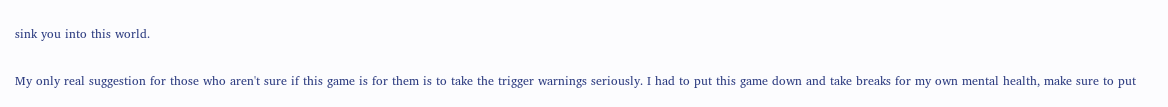sink you into this world.

My only real suggestion for those who aren't sure if this game is for them is to take the trigger warnings seriously. I had to put this game down and take breaks for my own mental health, make sure to put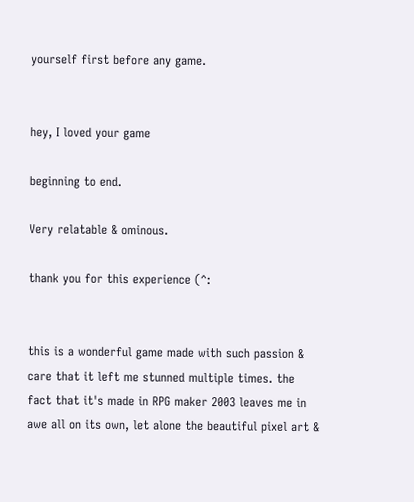yourself first before any game.


hey, I loved your game

beginning to end.

Very relatable & ominous.

thank you for this experience (^:


this is a wonderful game made with such passion & care that it left me stunned multiple times. the fact that it's made in RPG maker 2003 leaves me in awe all on its own, let alone the beautiful pixel art &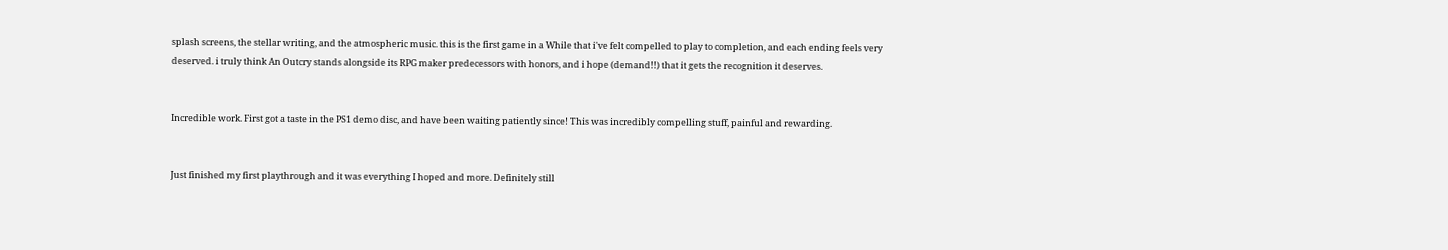splash screens, the stellar writing, and the atmospheric music. this is the first game in a While that i've felt compelled to play to completion, and each ending feels very deserved. i truly think An Outcry stands alongside its RPG maker predecessors with honors, and i hope (demand!!) that it gets the recognition it deserves.


Incredible work. First got a taste in the PS1 demo disc, and have been waiting patiently since! This was incredibly compelling stuff, painful and rewarding.


Just finished my first playthrough and it was everything I hoped and more. Definitely still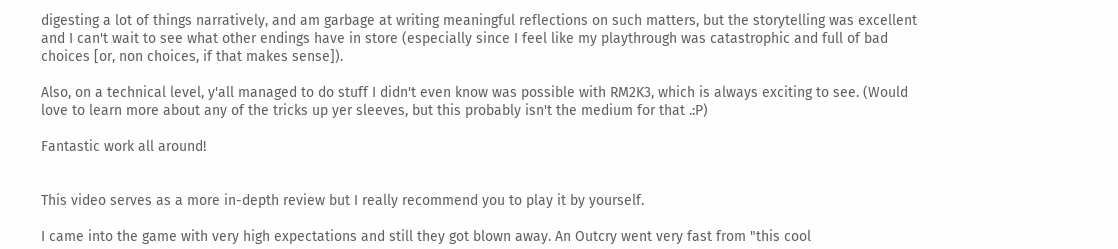digesting a lot of things narratively, and am garbage at writing meaningful reflections on such matters, but the storytelling was excellent and I can't wait to see what other endings have in store (especially since I feel like my playthrough was catastrophic and full of bad choices [or, non choices, if that makes sense]).

Also, on a technical level, y'all managed to do stuff I didn't even know was possible with RM2K3, which is always exciting to see. (Would love to learn more about any of the tricks up yer sleeves, but this probably isn't the medium for that .:P)

Fantastic work all around!


This video serves as a more in-depth review but I really recommend you to play it by yourself.

I came into the game with very high expectations and still they got blown away. An Outcry went very fast from "this cool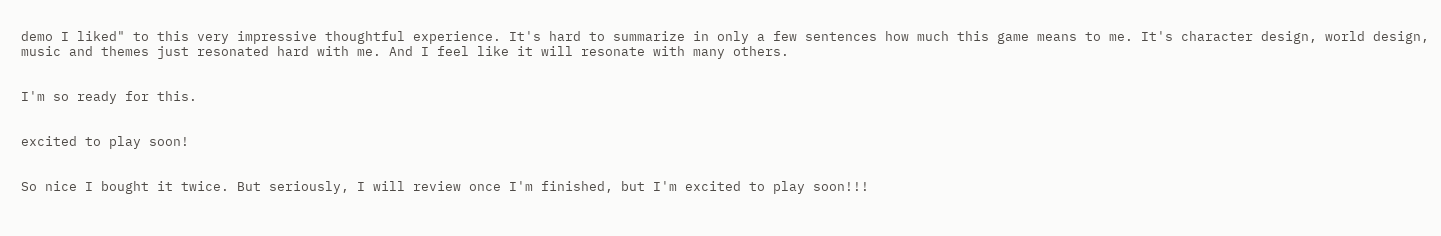demo I liked" to this very impressive thoughtful experience. It's hard to summarize in only a few sentences how much this game means to me. It's character design, world design, music and themes just resonated hard with me. And I feel like it will resonate with many others.


I'm so ready for this.


excited to play soon!


So nice I bought it twice. But seriously, I will review once I'm finished, but I'm excited to play soon!!!